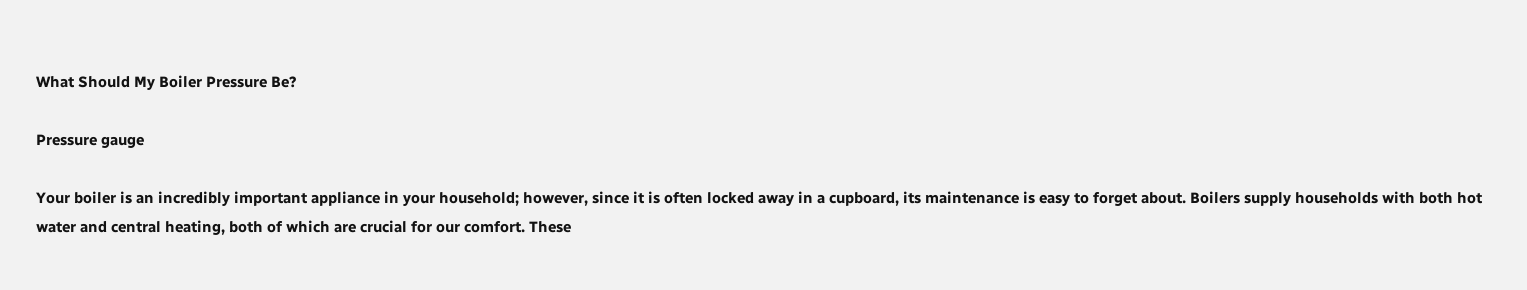What Should My Boiler Pressure Be?

Pressure gauge

Your boiler is an incredibly important appliance in your household; however, since it is often locked away in a cupboard, its maintenance is easy to forget about. Boilers supply households with both hot water and central heating, both of which are crucial for our comfort. These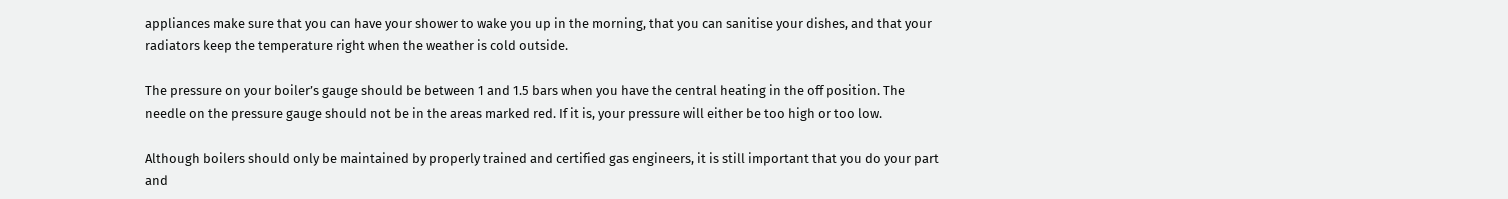appliances make sure that you can have your shower to wake you up in the morning, that you can sanitise your dishes, and that your radiators keep the temperature right when the weather is cold outside.

The pressure on your boiler’s gauge should be between 1 and 1.5 bars when you have the central heating in the off position. The needle on the pressure gauge should not be in the areas marked red. If it is, your pressure will either be too high or too low.

Although boilers should only be maintained by properly trained and certified gas engineers, it is still important that you do your part and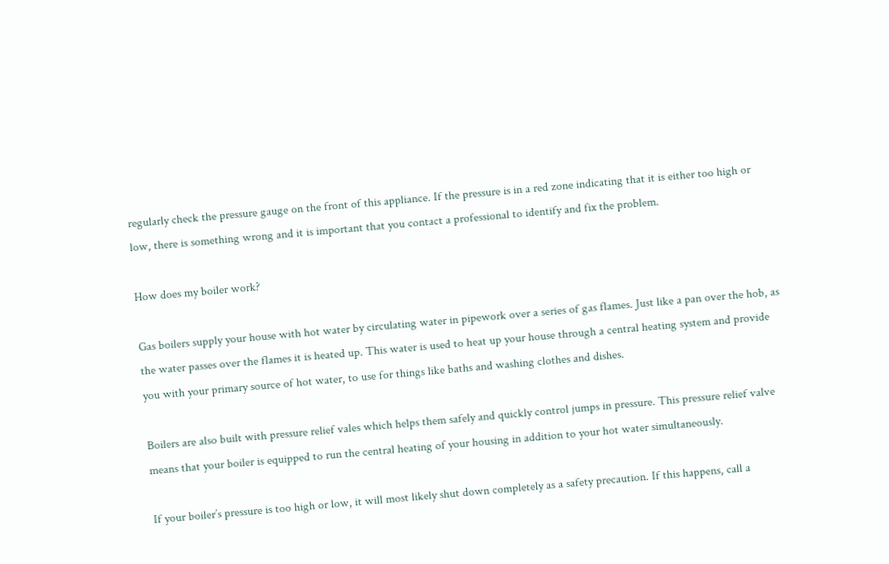regularly check the pressure gauge on the front of this appliance. If the pressure is in a red zone indicating that it is either too high or low, there is something wrong and it is important that you contact a professional to identify and fix the problem.

How does my boiler work?

Gas boilers supply your house with hot water by circulating water in pipework over a series of gas flames. Just like a pan over the hob, as the water passes over the flames it is heated up. This water is used to heat up your house through a central heating system and provide you with your primary source of hot water, to use for things like baths and washing clothes and dishes.

Boilers are also built with pressure relief vales which helps them safely and quickly control jumps in pressure. This pressure relief valve means that your boiler is equipped to run the central heating of your housing in addition to your hot water simultaneously.

If your boiler’s pressure is too high or low, it will most likely shut down completely as a safety precaution. If this happens, call a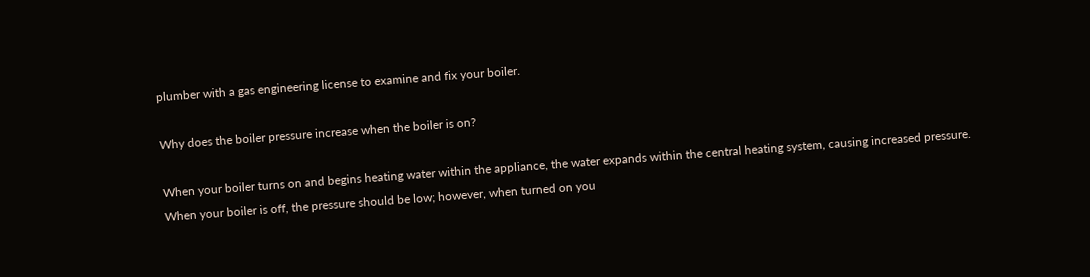plumber with a gas engineering license to examine and fix your boiler.

Why does the boiler pressure increase when the boiler is on?

When your boiler turns on and begins heating water within the appliance, the water expands within the central heating system, causing increased pressure. When your boiler is off, the pressure should be low; however, when turned on you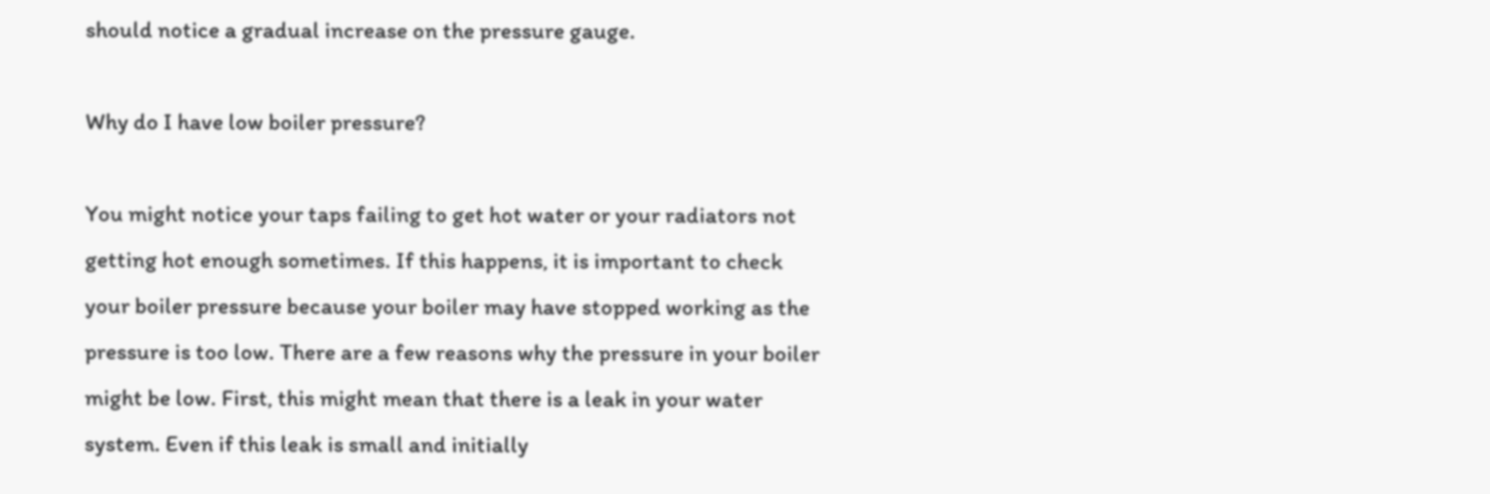should notice a gradual increase on the pressure gauge.

Why do I have low boiler pressure?

You might notice your taps failing to get hot water or your radiators not getting hot enough sometimes. If this happens, it is important to check your boiler pressure because your boiler may have stopped working as the pressure is too low. There are a few reasons why the pressure in your boiler might be low. First, this might mean that there is a leak in your water system. Even if this leak is small and initially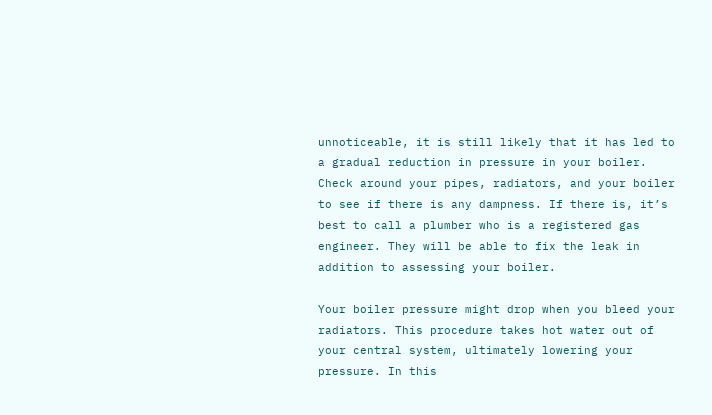unnoticeable, it is still likely that it has led to a gradual reduction in pressure in your boiler. Check around your pipes, radiators, and your boiler to see if there is any dampness. If there is, it’s best to call a plumber who is a registered gas engineer. They will be able to fix the leak in addition to assessing your boiler.

Your boiler pressure might drop when you bleed your radiators. This procedure takes hot water out of your central system, ultimately lowering your pressure. In this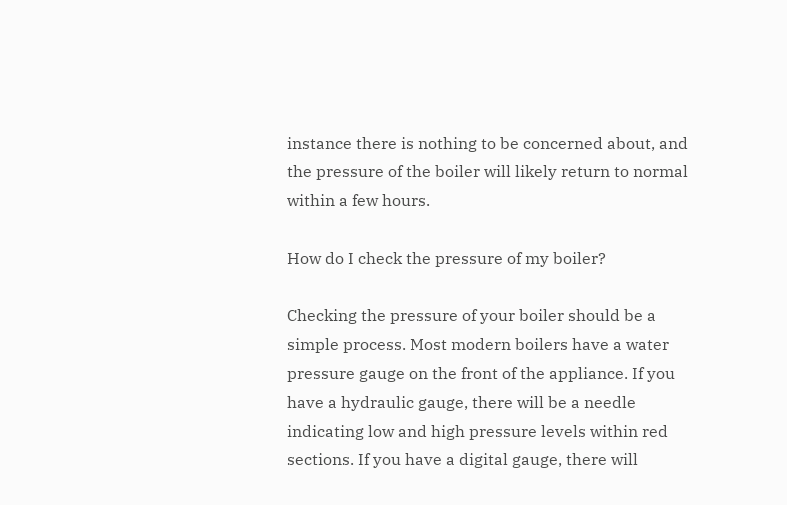instance there is nothing to be concerned about, and the pressure of the boiler will likely return to normal within a few hours.

How do I check the pressure of my boiler?

Checking the pressure of your boiler should be a simple process. Most modern boilers have a water pressure gauge on the front of the appliance. If you have a hydraulic gauge, there will be a needle indicating low and high pressure levels within red sections. If you have a digital gauge, there will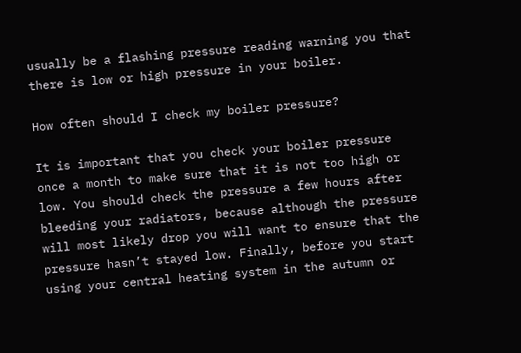usually be a flashing pressure reading warning you that there is low or high pressure in your boiler.

How often should I check my boiler pressure?

It is important that you check your boiler pressure once a month to make sure that it is not too high or low. You should check the pressure a few hours after bleeding your radiators, because although the pressure will most likely drop you will want to ensure that the pressure hasn’t stayed low. Finally, before you start using your central heating system in the autumn or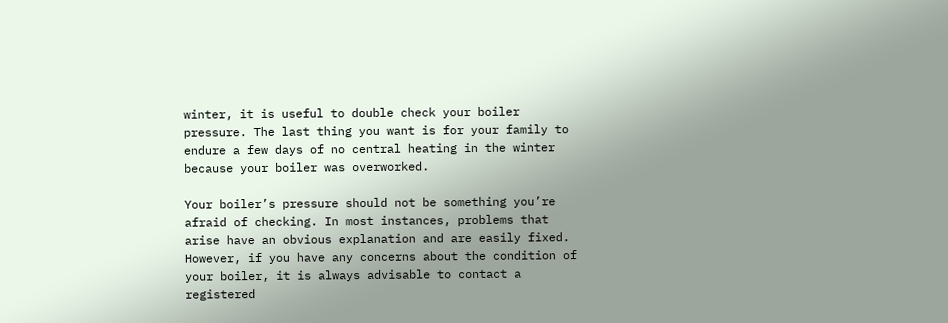winter, it is useful to double check your boiler pressure. The last thing you want is for your family to endure a few days of no central heating in the winter because your boiler was overworked.

Your boiler’s pressure should not be something you’re afraid of checking. In most instances, problems that arise have an obvious explanation and are easily fixed. However, if you have any concerns about the condition of your boiler, it is always advisable to contact a registered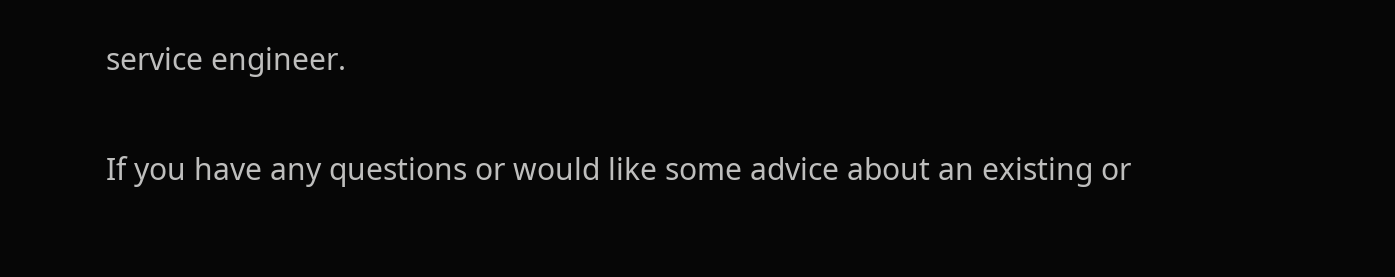service engineer.

If you have any questions or would like some advice about an existing or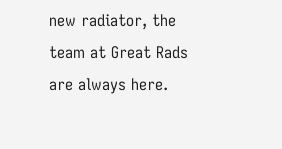new radiator, the team at Great Rads are always here.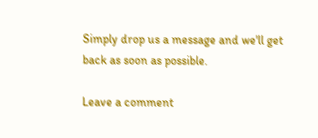Simply drop us a message and we'll get back as soon as possible.

Leave a comment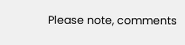Please note, comments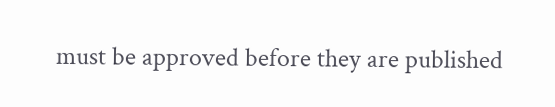must be approved before they are published